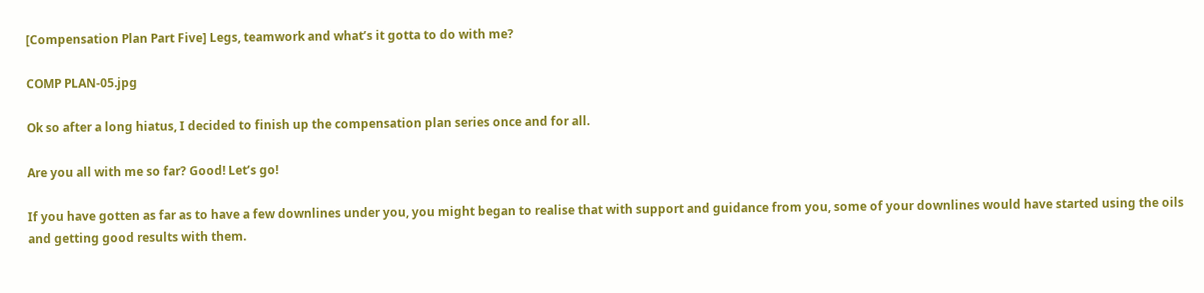[Compensation Plan Part Five] Legs, teamwork and what’s it gotta to do with me?

COMP PLAN-05.jpg

Ok so after a long hiatus, I decided to finish up the compensation plan series once and for all.

Are you all with me so far? Good! Let’s go!

If you have gotten as far as to have a few downlines under you, you might began to realise that with support and guidance from you, some of your downlines would have started using the oils and getting good results with them.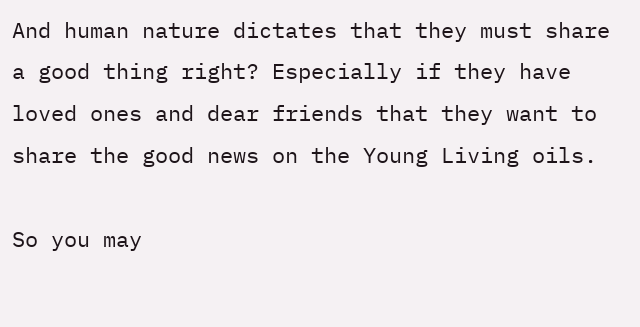And human nature dictates that they must share a good thing right? Especially if they have loved ones and dear friends that they want to share the good news on the Young Living oils.

So you may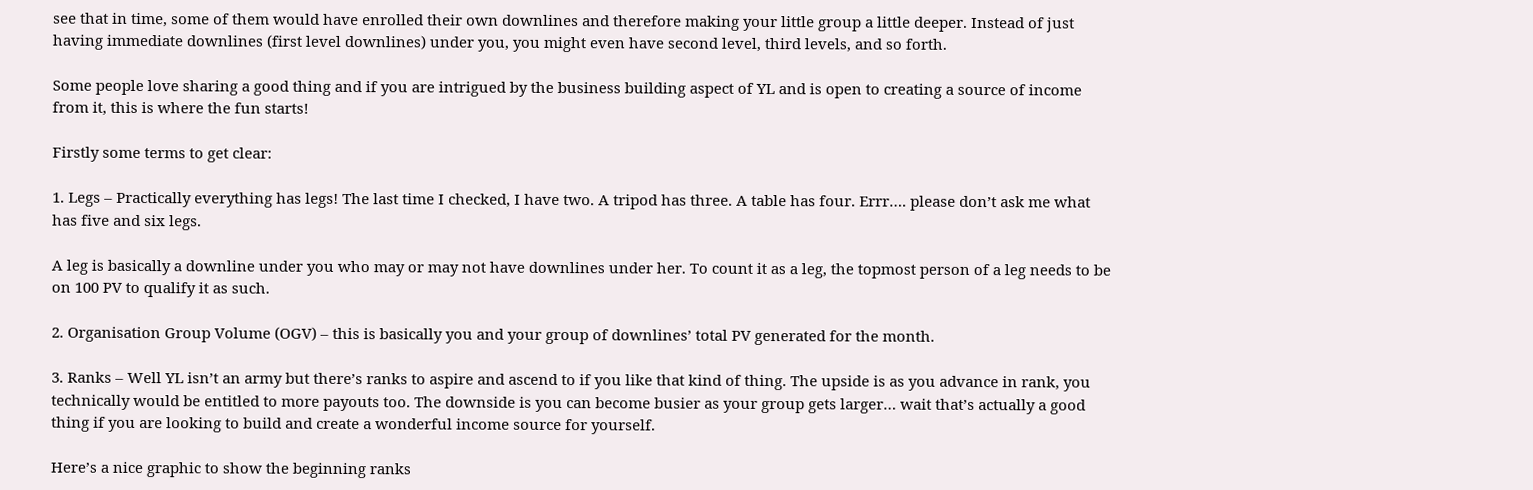see that in time, some of them would have enrolled their own downlines and therefore making your little group a little deeper. Instead of just having immediate downlines (first level downlines) under you, you might even have second level, third levels, and so forth.

Some people love sharing a good thing and if you are intrigued by the business building aspect of YL and is open to creating a source of income from it, this is where the fun starts!

Firstly some terms to get clear:

1. Legs – Practically everything has legs! The last time I checked, I have two. A tripod has three. A table has four. Errr…. please don’t ask me what has five and six legs.

A leg is basically a downline under you who may or may not have downlines under her. To count it as a leg, the topmost person of a leg needs to be on 100 PV to qualify it as such.

2. Organisation Group Volume (OGV) – this is basically you and your group of downlines’ total PV generated for the month.

3. Ranks – Well YL isn’t an army but there’s ranks to aspire and ascend to if you like that kind of thing. The upside is as you advance in rank, you technically would be entitled to more payouts too. The downside is you can become busier as your group gets larger… wait that’s actually a good thing if you are looking to build and create a wonderful income source for yourself.

Here’s a nice graphic to show the beginning ranks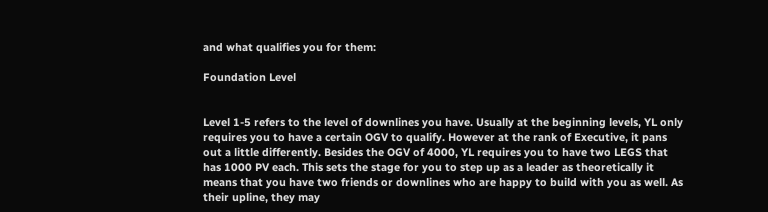and what qualifies you for them:

Foundation Level


Level 1-5 refers to the level of downlines you have. Usually at the beginning levels, YL only requires you to have a certain OGV to qualify. However at the rank of Executive, it pans out a little differently. Besides the OGV of 4000, YL requires you to have two LEGS that has 1000 PV each. This sets the stage for you to step up as a leader as theoretically it means that you have two friends or downlines who are happy to build with you as well. As their upline, they may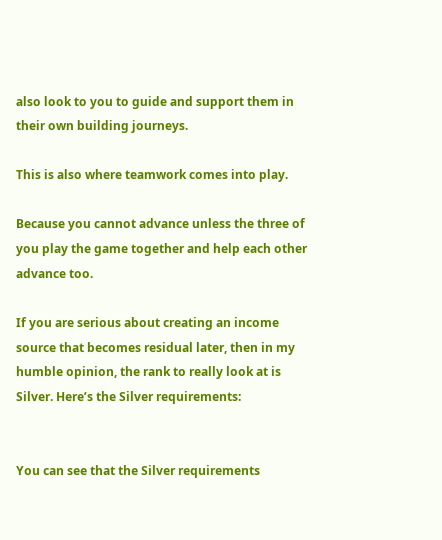also look to you to guide and support them in their own building journeys.

This is also where teamwork comes into play.

Because you cannot advance unless the three of you play the game together and help each other advance too.

If you are serious about creating an income source that becomes residual later, then in my humble opinion, the rank to really look at is Silver. Here’s the Silver requirements:


You can see that the Silver requirements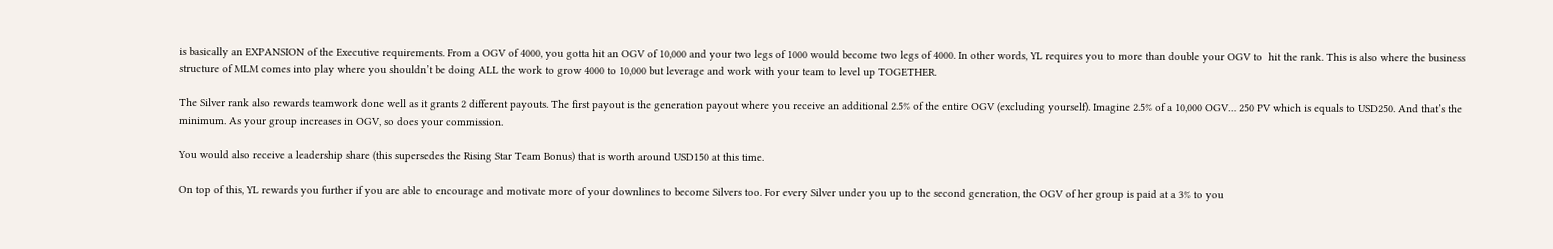is basically an EXPANSION of the Executive requirements. From a OGV of 4000, you gotta hit an OGV of 10,000 and your two legs of 1000 would become two legs of 4000. In other words, YL requires you to more than double your OGV to  hit the rank. This is also where the business structure of MLM comes into play where you shouldn’t be doing ALL the work to grow 4000 to 10,000 but leverage and work with your team to level up TOGETHER.

The Silver rank also rewards teamwork done well as it grants 2 different payouts. The first payout is the generation payout where you receive an additional 2.5% of the entire OGV (excluding yourself). Imagine 2.5% of a 10,000 OGV… 250 PV which is equals to USD250. And that’s the minimum. As your group increases in OGV, so does your commission.

You would also receive a leadership share (this supersedes the Rising Star Team Bonus) that is worth around USD150 at this time.

On top of this, YL rewards you further if you are able to encourage and motivate more of your downlines to become Silvers too. For every Silver under you up to the second generation, the OGV of her group is paid at a 3% to you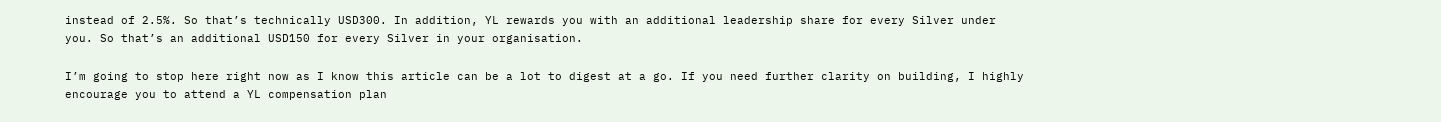instead of 2.5%. So that’s technically USD300. In addition, YL rewards you with an additional leadership share for every Silver under you. So that’s an additional USD150 for every Silver in your organisation.

I’m going to stop here right now as I know this article can be a lot to digest at a go. If you need further clarity on building, I highly encourage you to attend a YL compensation plan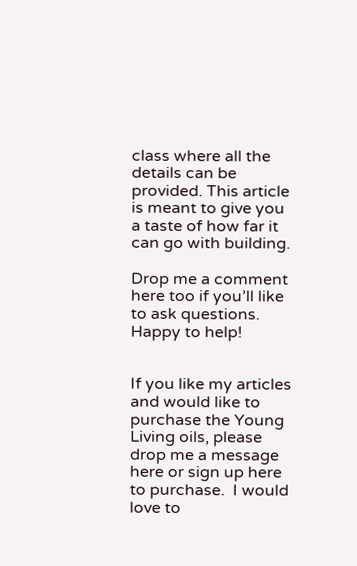class where all the details can be provided. This article is meant to give you a taste of how far it can go with building.

Drop me a comment here too if you’ll like to ask questions. Happy to help!


If you like my articles and would like to purchase the Young Living oils, please drop me a message here or sign up here to purchase.  I would love to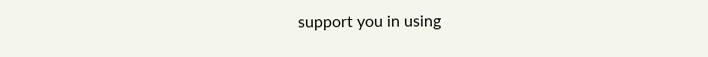support you in using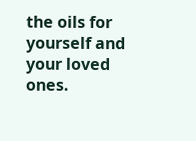the oils for yourself and your loved ones.